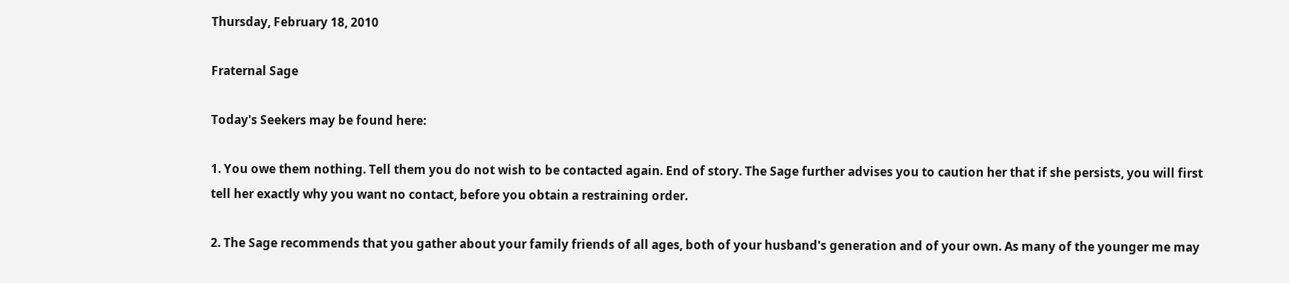Thursday, February 18, 2010

Fraternal Sage

Today's Seekers may be found here:

1. You owe them nothing. Tell them you do not wish to be contacted again. End of story. The Sage further advises you to caution her that if she persists, you will first tell her exactly why you want no contact, before you obtain a restraining order.

2. The Sage recommends that you gather about your family friends of all ages, both of your husband's generation and of your own. As many of the younger me may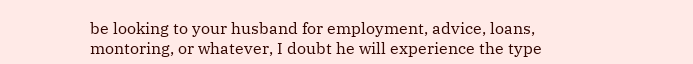be looking to your husband for employment, advice, loans, montoring, or whatever, I doubt he will experience the type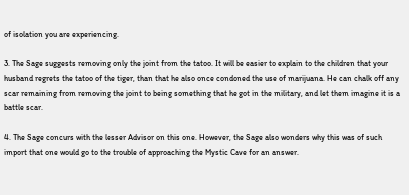of isolation you are experiencing.

3. The Sage suggests removing only the joint from the tatoo. It will be easier to explain to the children that your husband regrets the tatoo of the tiger, than that he also once condoned the use of marijuana. He can chalk off any scar remaining from removing the joint to being something that he got in the military, and let them imagine it is a battle scar.

4. The Sage concurs with the lesser Advisor on this one. However, the Sage also wonders why this was of such import that one would go to the trouble of approaching the Mystic Cave for an answer.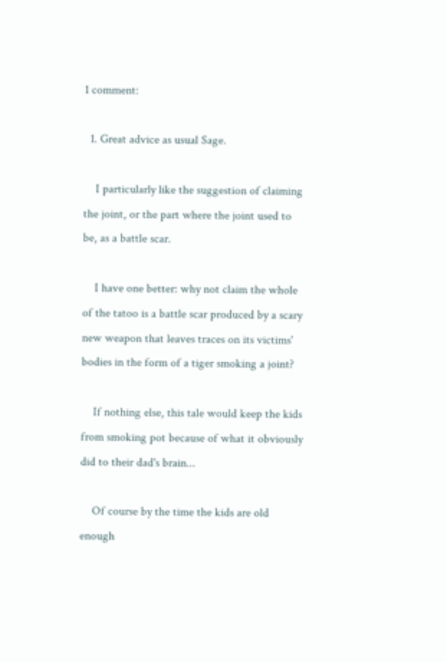1 comment:

  1. Great advice as usual Sage.

    I particularly like the suggestion of claiming the joint, or the part where the joint used to be, as a battle scar.

    I have one better: why not claim the whole of the tatoo is a battle scar produced by a scary new weapon that leaves traces on its victims' bodies in the form of a tiger smoking a joint?

    If nothing else, this tale would keep the kids from smoking pot because of what it obviously did to their dad's brain...

    Of course by the time the kids are old enough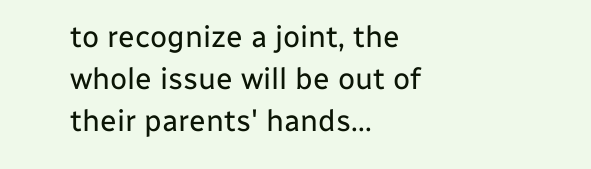to recognize a joint, the whole issue will be out of their parents' hands...